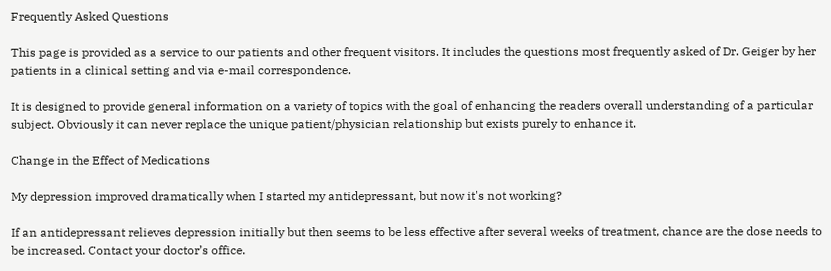Frequently Asked Questions

This page is provided as a service to our patients and other frequent visitors. It includes the questions most frequently asked of Dr. Geiger by her patients in a clinical setting and via e-mail correspondence.

It is designed to provide general information on a variety of topics with the goal of enhancing the readers overall understanding of a particular subject. Obviously it can never replace the unique patient/physician relationship but exists purely to enhance it.

Change in the Effect of Medications

My depression improved dramatically when I started my antidepressant, but now it's not working?

If an antidepressant relieves depression initially but then seems to be less effective after several weeks of treatment, chance are the dose needs to be increased. Contact your doctor’s office.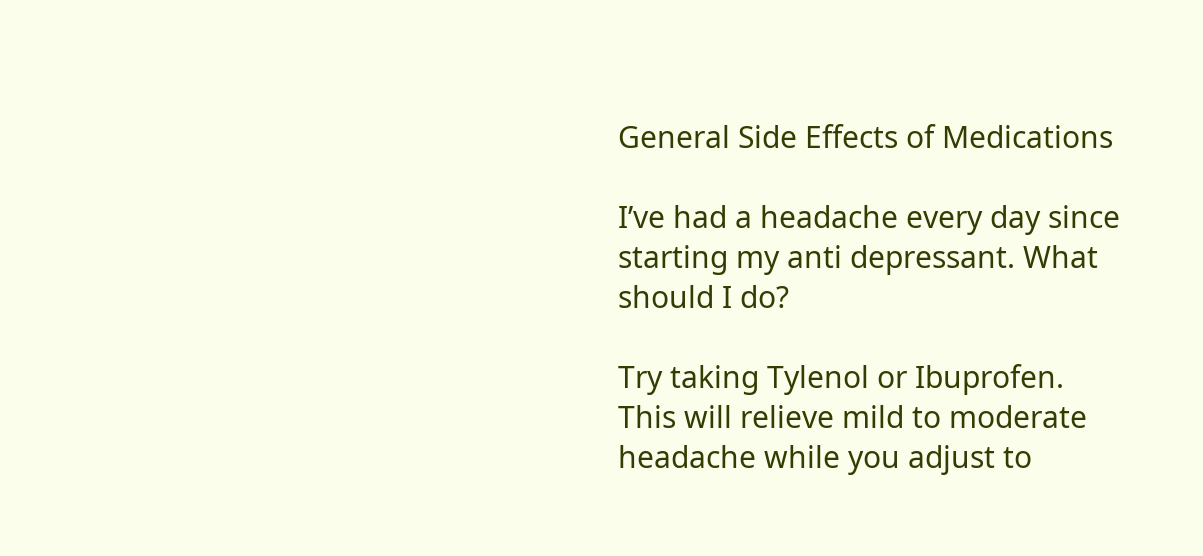General Side Effects of Medications

I’ve had a headache every day since starting my anti depressant. What should I do?

Try taking Tylenol or Ibuprofen. This will relieve mild to moderate headache while you adjust to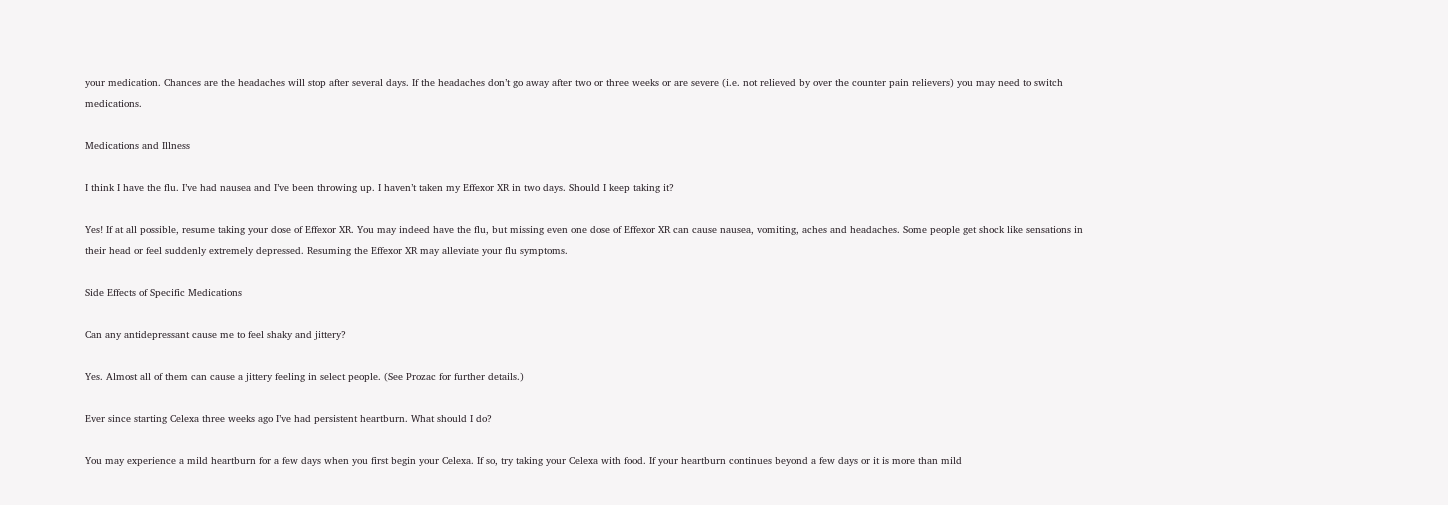your medication. Chances are the headaches will stop after several days. If the headaches don’t go away after two or three weeks or are severe (i.e. not relieved by over the counter pain relievers) you may need to switch medications.

Medications and Illness

I think I have the flu. I’ve had nausea and I’ve been throwing up. I haven’t taken my Effexor XR in two days. Should I keep taking it?

Yes! If at all possible, resume taking your dose of Effexor XR. You may indeed have the flu, but missing even one dose of Effexor XR can cause nausea, vomiting, aches and headaches. Some people get shock like sensations in their head or feel suddenly extremely depressed. Resuming the Effexor XR may alleviate your flu symptoms.

Side Effects of Specific Medications

Can any antidepressant cause me to feel shaky and jittery?

Yes. Almost all of them can cause a jittery feeling in select people. (See Prozac for further details.)

Ever since starting Celexa three weeks ago I’ve had persistent heartburn. What should I do?

You may experience a mild heartburn for a few days when you first begin your Celexa. If so, try taking your Celexa with food. If your heartburn continues beyond a few days or it is more than mild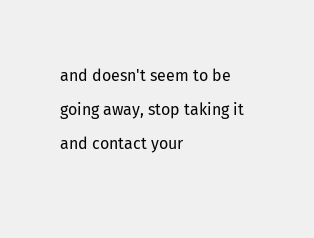and doesn't seem to be going away, stop taking it and contact your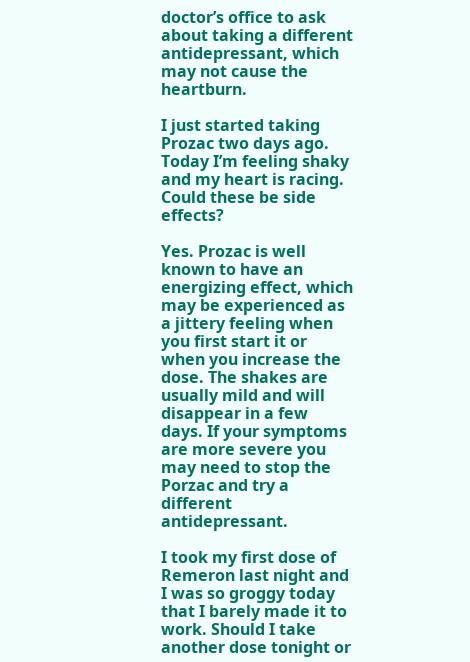doctor’s office to ask about taking a different antidepressant, which may not cause the heartburn.

I just started taking Prozac two days ago. Today I’m feeling shaky and my heart is racing. Could these be side effects?

Yes. Prozac is well known to have an energizing effect, which may be experienced as a jittery feeling when you first start it or when you increase the dose. The shakes are usually mild and will disappear in a few days. If your symptoms are more severe you may need to stop the Porzac and try a different antidepressant.

I took my first dose of Remeron last night and I was so groggy today that I barely made it to work. Should I take another dose tonight or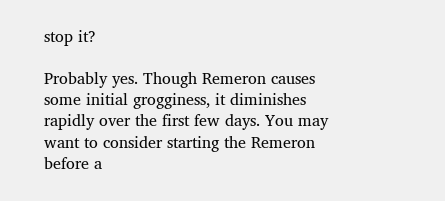stop it?

Probably yes. Though Remeron causes some initial grogginess, it diminishes rapidly over the first few days. You may want to consider starting the Remeron before a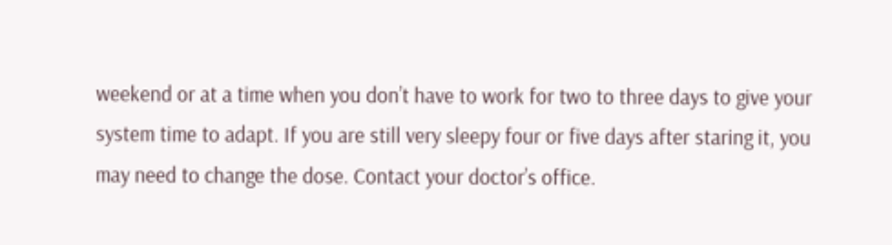weekend or at a time when you don’t have to work for two to three days to give your system time to adapt. If you are still very sleepy four or five days after staring it, you may need to change the dose. Contact your doctor’s office.